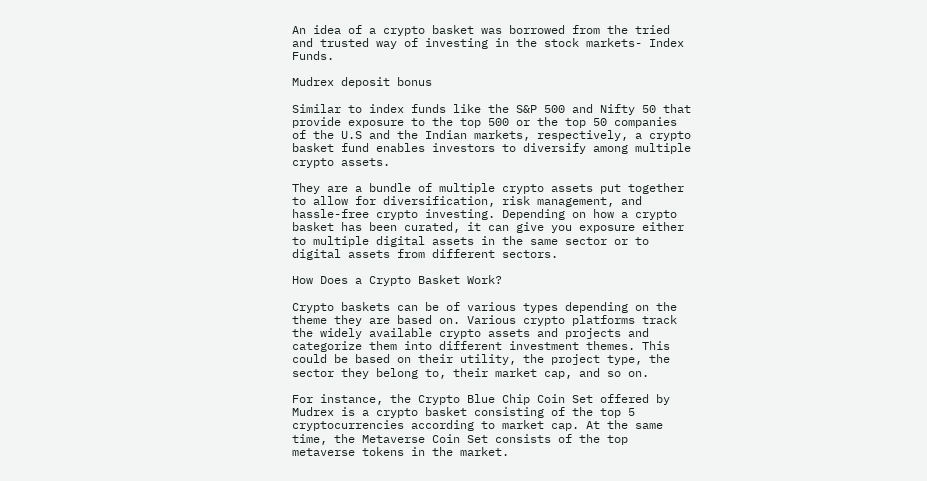An idea of a crypto basket was borrowed from the tried and trusted way of investing in the stock markets- Index Funds.

Mudrex deposit bonus

Similar to index funds like the S&P 500 and Nifty 50 that provide exposure to the top 500 or the top 50 companies of the U.S and the Indian markets, respectively, a crypto basket fund enables investors to diversify among multiple crypto assets.

They are a bundle of multiple crypto assets put together to allow for diversification, risk management, and hassle-free crypto investing. Depending on how a crypto basket has been curated, it can give you exposure either to multiple digital assets in the same sector or to digital assets from different sectors.

How Does a Crypto Basket Work?

Crypto baskets can be of various types depending on the theme they are based on. Various crypto platforms track the widely available crypto assets and projects and categorize them into different investment themes. This could be based on their utility, the project type, the sector they belong to, their market cap, and so on.

For instance, the Crypto Blue Chip Coin Set offered by Mudrex is a crypto basket consisting of the top 5 cryptocurrencies according to market cap. At the same time, the Metaverse Coin Set consists of the top metaverse tokens in the market.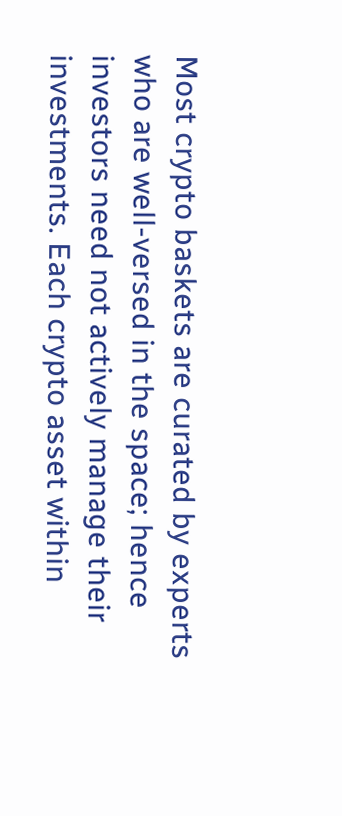Most crypto baskets are curated by experts who are well-versed in the space; hence investors need not actively manage their investments. Each crypto asset within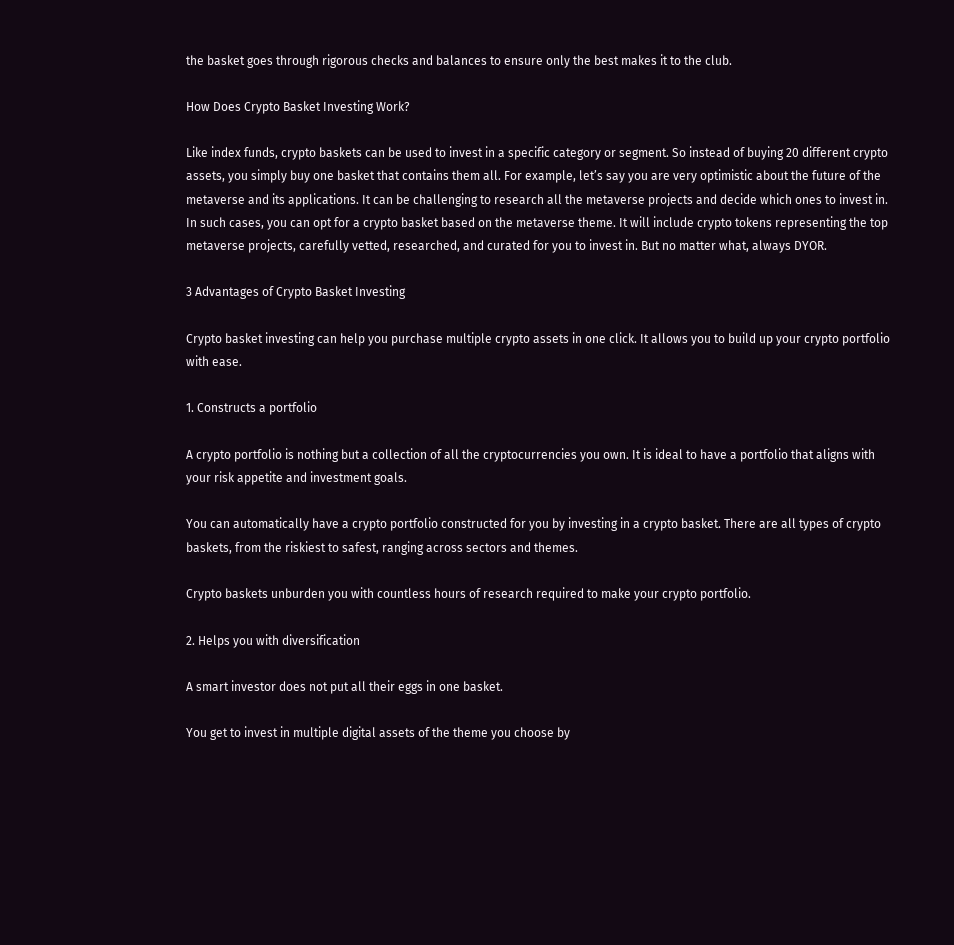the basket goes through rigorous checks and balances to ensure only the best makes it to the club.

How Does Crypto Basket Investing Work?

Like index funds, crypto baskets can be used to invest in a specific category or segment. So instead of buying 20 different crypto assets, you simply buy one basket that contains them all. For example, let’s say you are very optimistic about the future of the metaverse and its applications. It can be challenging to research all the metaverse projects and decide which ones to invest in. In such cases, you can opt for a crypto basket based on the metaverse theme. It will include crypto tokens representing the top metaverse projects, carefully vetted, researched, and curated for you to invest in. But no matter what, always DYOR.

3 Advantages of Crypto Basket Investing

Crypto basket investing can help you purchase multiple crypto assets in one click. It allows you to build up your crypto portfolio with ease.

1. Constructs a portfolio

A crypto portfolio is nothing but a collection of all the cryptocurrencies you own. It is ideal to have a portfolio that aligns with your risk appetite and investment goals.

You can automatically have a crypto portfolio constructed for you by investing in a crypto basket. There are all types of crypto baskets, from the riskiest to safest, ranging across sectors and themes.

Crypto baskets unburden you with countless hours of research required to make your crypto portfolio.

2. Helps you with diversification

A smart investor does not put all their eggs in one basket.

You get to invest in multiple digital assets of the theme you choose by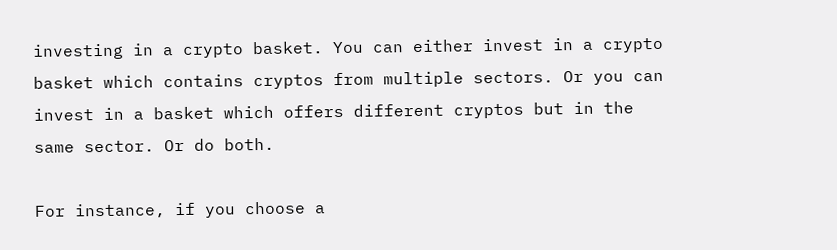investing in a crypto basket. You can either invest in a crypto basket which contains cryptos from multiple sectors. Or you can invest in a basket which offers different cryptos but in the same sector. Or do both.

For instance, if you choose a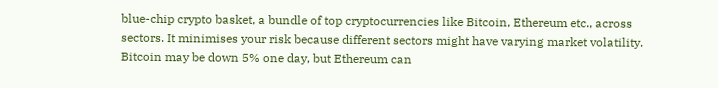blue-chip crypto basket, a bundle of top cryptocurrencies like Bitcoin, Ethereum etc., across sectors. It minimises your risk because different sectors might have varying market volatility. Bitcoin may be down 5% one day, but Ethereum can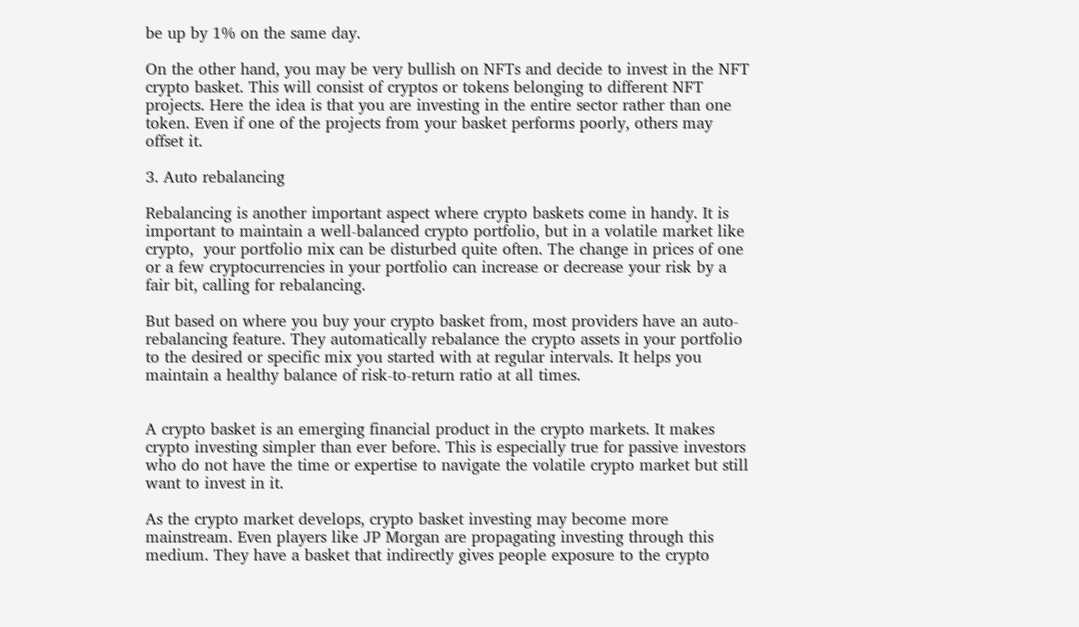be up by 1% on the same day.

On the other hand, you may be very bullish on NFTs and decide to invest in the NFT crypto basket. This will consist of cryptos or tokens belonging to different NFT projects. Here the idea is that you are investing in the entire sector rather than one token. Even if one of the projects from your basket performs poorly, others may offset it.

3. Auto rebalancing

Rebalancing is another important aspect where crypto baskets come in handy. It is important to maintain a well-balanced crypto portfolio, but in a volatile market like crypto,  your portfolio mix can be disturbed quite often. The change in prices of one or a few cryptocurrencies in your portfolio can increase or decrease your risk by a fair bit, calling for rebalancing.

But based on where you buy your crypto basket from, most providers have an auto-rebalancing feature. They automatically rebalance the crypto assets in your portfolio to the desired or specific mix you started with at regular intervals. It helps you maintain a healthy balance of risk-to-return ratio at all times.


A crypto basket is an emerging financial product in the crypto markets. It makes crypto investing simpler than ever before. This is especially true for passive investors who do not have the time or expertise to navigate the volatile crypto market but still want to invest in it.

As the crypto market develops, crypto basket investing may become more mainstream. Even players like JP Morgan are propagating investing through this medium. They have a basket that indirectly gives people exposure to the crypto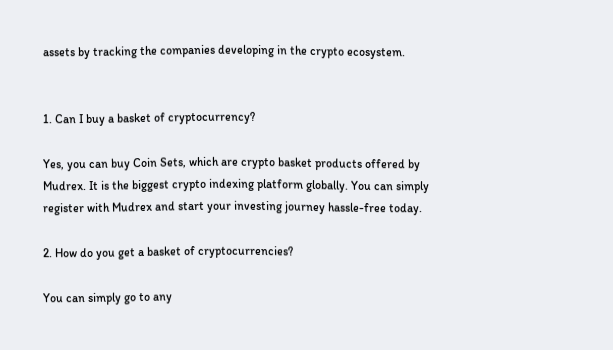assets by tracking the companies developing in the crypto ecosystem.


1. Can I buy a basket of cryptocurrency?

Yes, you can buy Coin Sets, which are crypto basket products offered by Mudrex. It is the biggest crypto indexing platform globally. You can simply register with Mudrex and start your investing journey hassle-free today.

2. How do you get a basket of cryptocurrencies?

You can simply go to any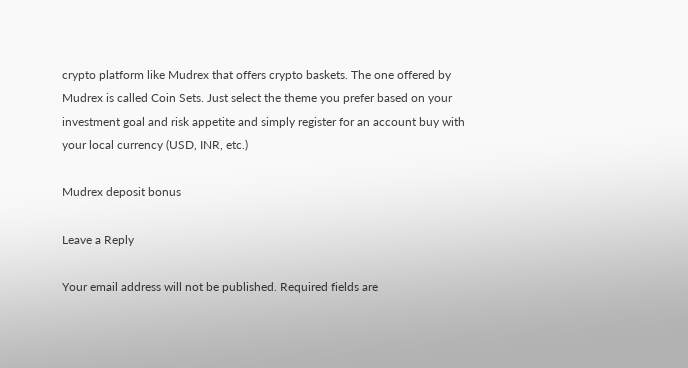crypto platform like Mudrex that offers crypto baskets. The one offered by Mudrex is called Coin Sets. Just select the theme you prefer based on your investment goal and risk appetite and simply register for an account buy with your local currency (USD, INR, etc.)

Mudrex deposit bonus

Leave a Reply

Your email address will not be published. Required fields are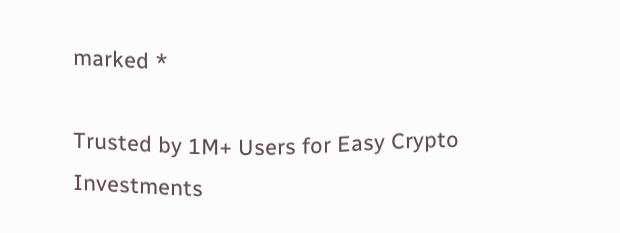marked *

Trusted by 1M+ Users for Easy Crypto Investments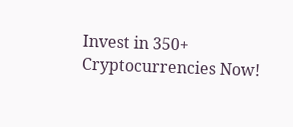Invest in 350+ Cryptocurrencies Now!